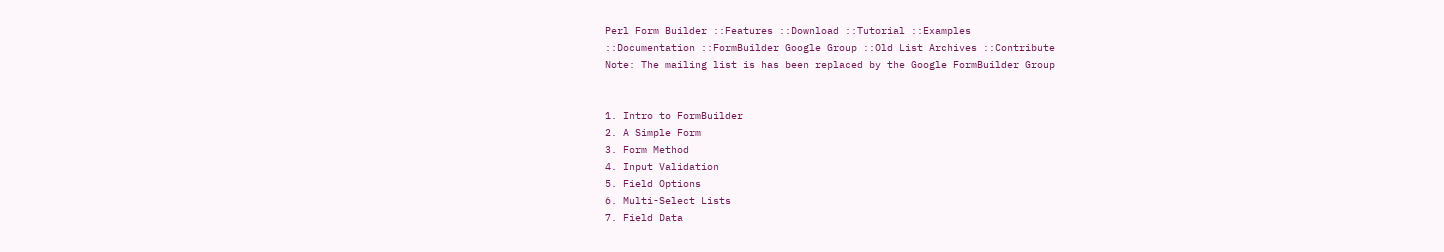Perl Form Builder ::Features ::Download ::Tutorial ::Examples
::Documentation ::FormBuilder Google Group ::Old List Archives ::Contribute
Note: The mailing list is has been replaced by the Google FormBuilder Group


1. Intro to FormBuilder
2. A Simple Form
3. Form Method
4. Input Validation
5. Field Options
6. Multi-Select Lists
7. Field Data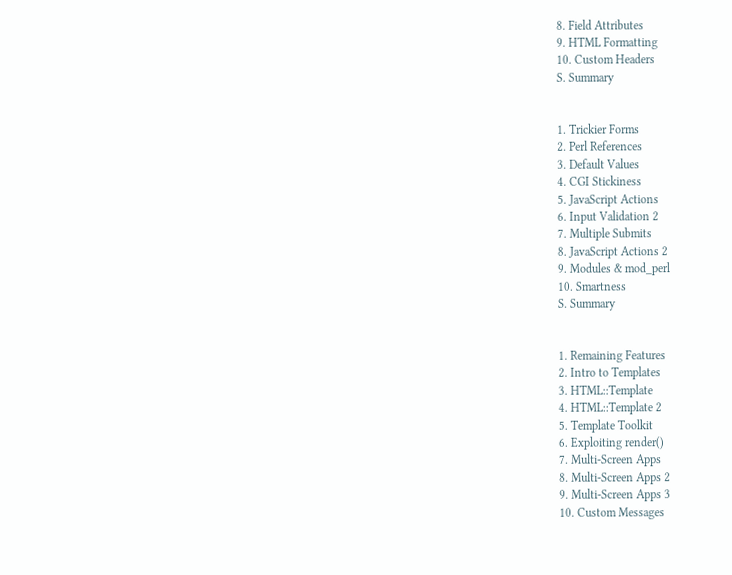8. Field Attributes
9. HTML Formatting
10. Custom Headers
S. Summary


1. Trickier Forms
2. Perl References
3. Default Values
4. CGI Stickiness
5. JavaScript Actions
6. Input Validation 2
7. Multiple Submits
8. JavaScript Actions 2
9. Modules & mod_perl
10. Smartness
S. Summary


1. Remaining Features
2. Intro to Templates
3. HTML::Template
4. HTML::Template 2
5. Template Toolkit
6. Exploiting render()
7. Multi-Screen Apps
8. Multi-Screen Apps 2
9. Multi-Screen Apps 3
10. Custom Messages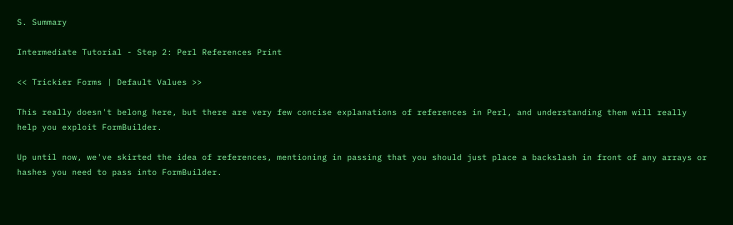S. Summary

Intermediate Tutorial - Step 2: Perl References Print

<< Trickier Forms | Default Values >>

This really doesn't belong here, but there are very few concise explanations of references in Perl, and understanding them will really help you exploit FormBuilder.

Up until now, we've skirted the idea of references, mentioning in passing that you should just place a backslash in front of any arrays or hashes you need to pass into FormBuilder.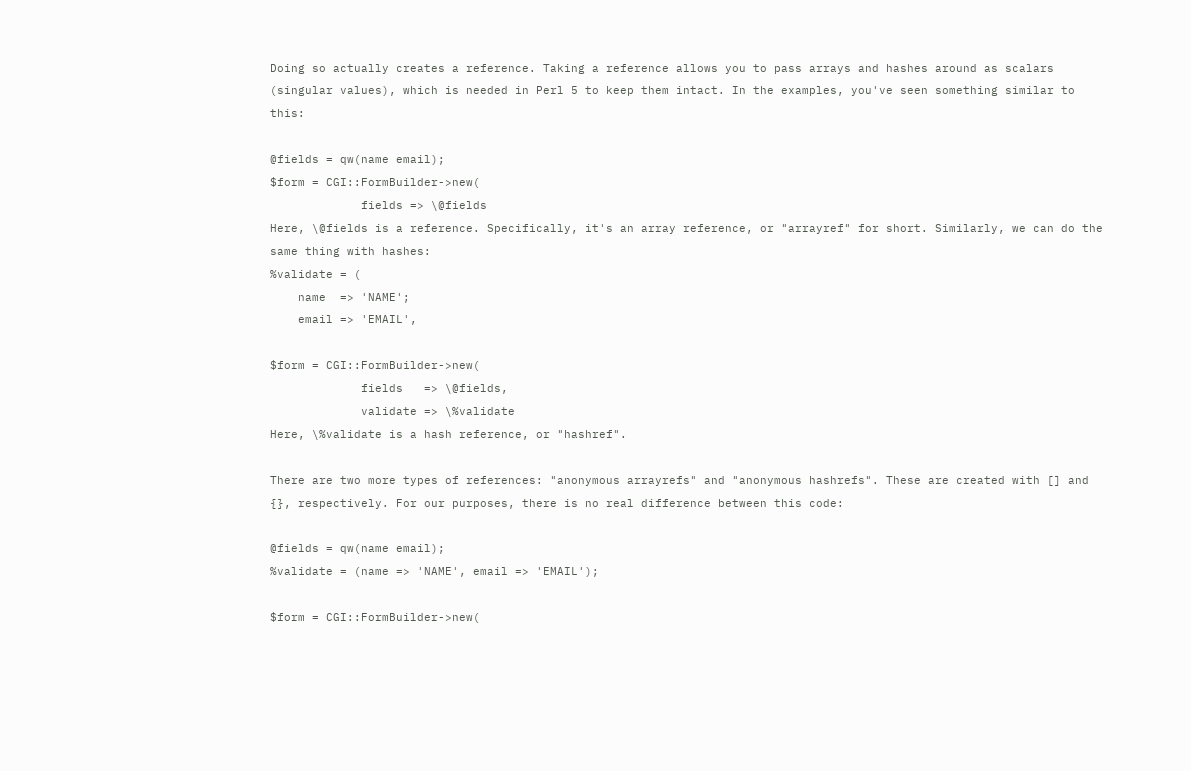Doing so actually creates a reference. Taking a reference allows you to pass arrays and hashes around as scalars (singular values), which is needed in Perl 5 to keep them intact. In the examples, you've seen something similar to this:

@fields = qw(name email);
$form = CGI::FormBuilder->new(
             fields => \@fields
Here, \@fields is a reference. Specifically, it's an array reference, or "arrayref" for short. Similarly, we can do the same thing with hashes:
%validate = (
    name  => 'NAME';
    email => 'EMAIL',

$form = CGI::FormBuilder->new(
             fields   => \@fields,
             validate => \%validate
Here, \%validate is a hash reference, or "hashref".

There are two more types of references: "anonymous arrayrefs" and "anonymous hashrefs". These are created with [] and {}, respectively. For our purposes, there is no real difference between this code:

@fields = qw(name email);
%validate = (name => 'NAME', email => 'EMAIL');

$form = CGI::FormBuilder->new(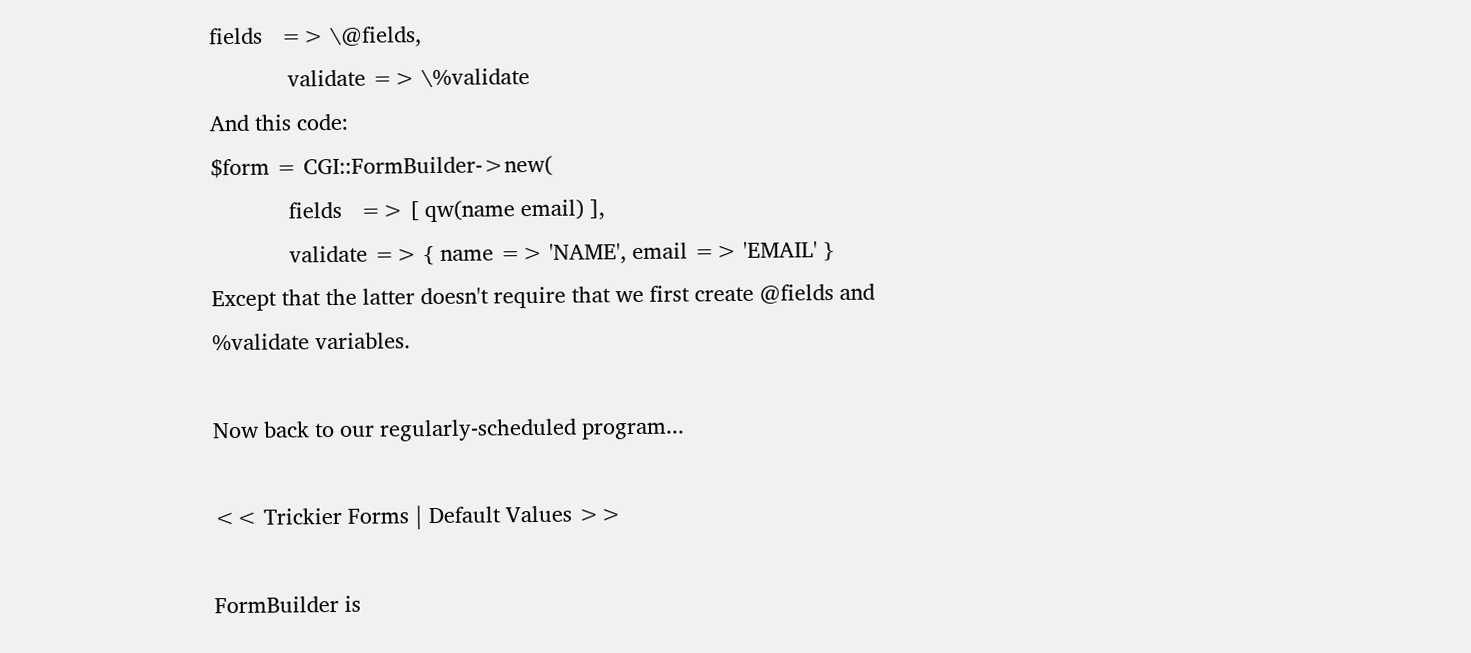fields   => \@fields,
             validate => \%validate
And this code:
$form = CGI::FormBuilder->new(
             fields   => [ qw(name email) ],
             validate => { name => 'NAME', email => 'EMAIL' }
Except that the latter doesn't require that we first create @fields and %validate variables.

Now back to our regularly-scheduled program...

<< Trickier Forms | Default Values >>

FormBuilder is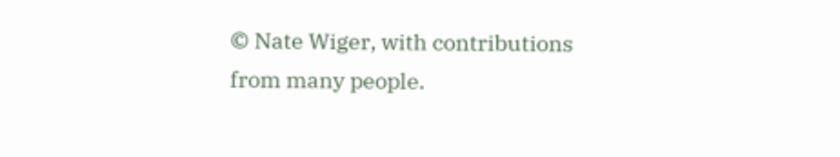© Nate Wiger, with contributions from many people.